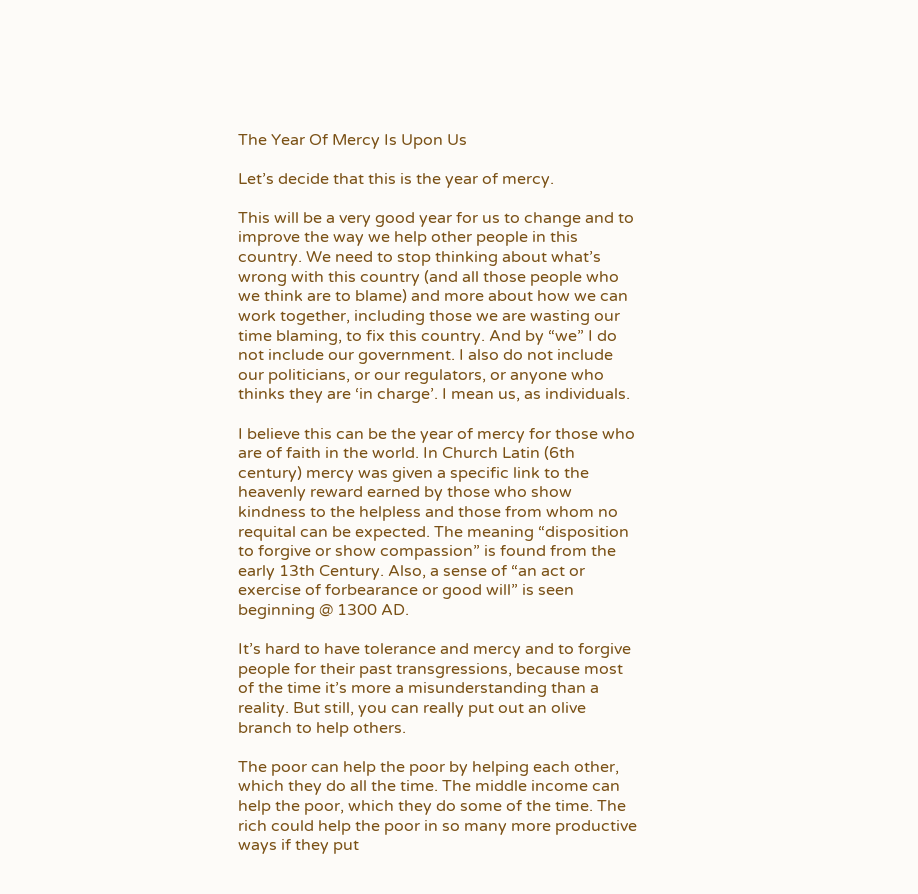The Year Of Mercy Is Upon Us

Let’s decide that this is the year of mercy.

This will be a very good year for us to change and to improve the way we help other people in this country. We need to stop thinking about what’s wrong with this country (and all those people who we think are to blame) and more about how we can work together, including those we are wasting our time blaming, to fix this country. And by “we” I do not include our government. I also do not include our politicians, or our regulators, or anyone who thinks they are ‘in charge’. I mean us, as individuals.

I believe this can be the year of mercy for those who are of faith in the world. In Church Latin (6th century) mercy was given a specific link to the heavenly reward earned by those who show kindness to the helpless and those from whom no requital can be expected. The meaning “disposition to forgive or show compassion” is found from the early 13th Century. Also, a sense of “an act or exercise of forbearance or good will” is seen beginning @ 1300 AD.

It’s hard to have tolerance and mercy and to forgive people for their past transgressions, because most of the time it’s more a misunderstanding than a reality. But still, you can really put out an olive branch to help others.

The poor can help the poor by helping each other, which they do all the time. The middle income can help the poor, which they do some of the time. The rich could help the poor in so many more productive ways if they put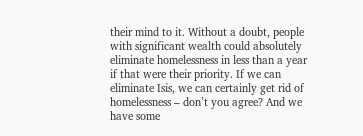their mind to it. Without a doubt, people with significant wealth could absolutely eliminate homelessness in less than a year if that were their priority. If we can eliminate Isis, we can certainly get rid of homelessness – don’t you agree? And we have some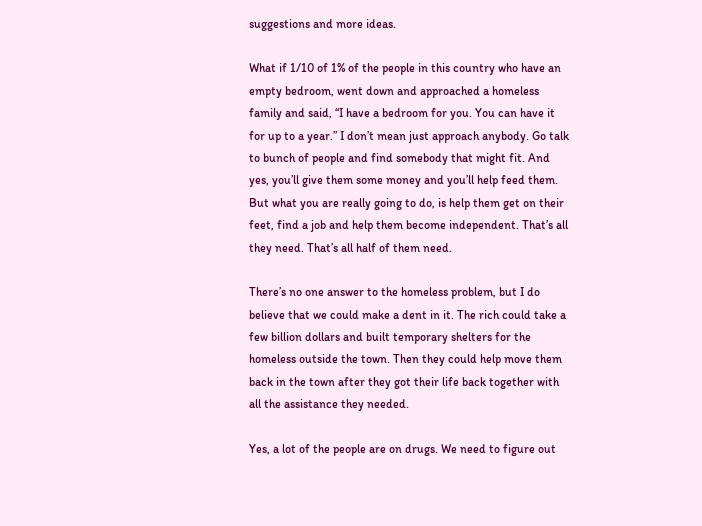suggestions and more ideas.

What if 1/10 of 1% of the people in this country who have an empty bedroom, went down and approached a homeless family and said, “I have a bedroom for you. You can have it for up to a year.” I don’t mean just approach anybody. Go talk to bunch of people and find somebody that might fit. And yes, you’ll give them some money and you’ll help feed them. But what you are really going to do, is help them get on their feet, find a job and help them become independent. That’s all they need. That’s all half of them need.

There’s no one answer to the homeless problem, but I do believe that we could make a dent in it. The rich could take a few billion dollars and built temporary shelters for the homeless outside the town. Then they could help move them back in the town after they got their life back together with all the assistance they needed.

Yes, a lot of the people are on drugs. We need to figure out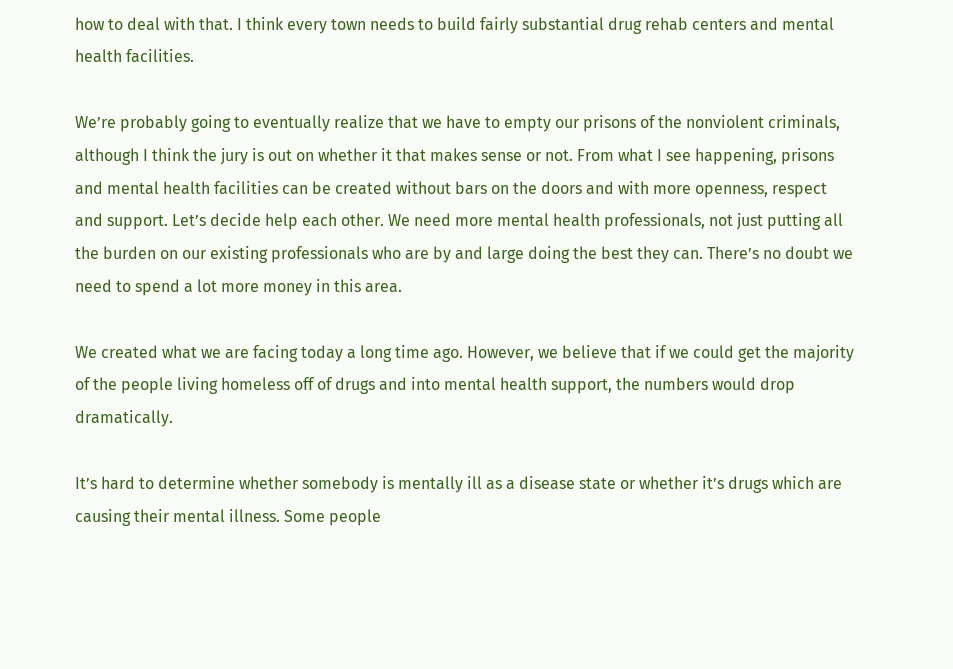how to deal with that. I think every town needs to build fairly substantial drug rehab centers and mental health facilities.

We’re probably going to eventually realize that we have to empty our prisons of the nonviolent criminals, although I think the jury is out on whether it that makes sense or not. From what I see happening, prisons and mental health facilities can be created without bars on the doors and with more openness, respect and support. Let’s decide help each other. We need more mental health professionals, not just putting all the burden on our existing professionals who are by and large doing the best they can. There’s no doubt we need to spend a lot more money in this area.

We created what we are facing today a long time ago. However, we believe that if we could get the majority of the people living homeless off of drugs and into mental health support, the numbers would drop dramatically.

It’s hard to determine whether somebody is mentally ill as a disease state or whether it’s drugs which are causing their mental illness. Some people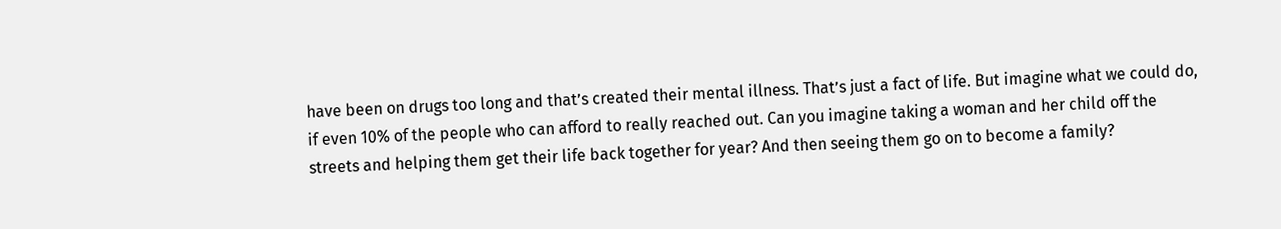have been on drugs too long and that’s created their mental illness. That’s just a fact of life. But imagine what we could do, if even 10% of the people who can afford to really reached out. Can you imagine taking a woman and her child off the streets and helping them get their life back together for year? And then seeing them go on to become a family?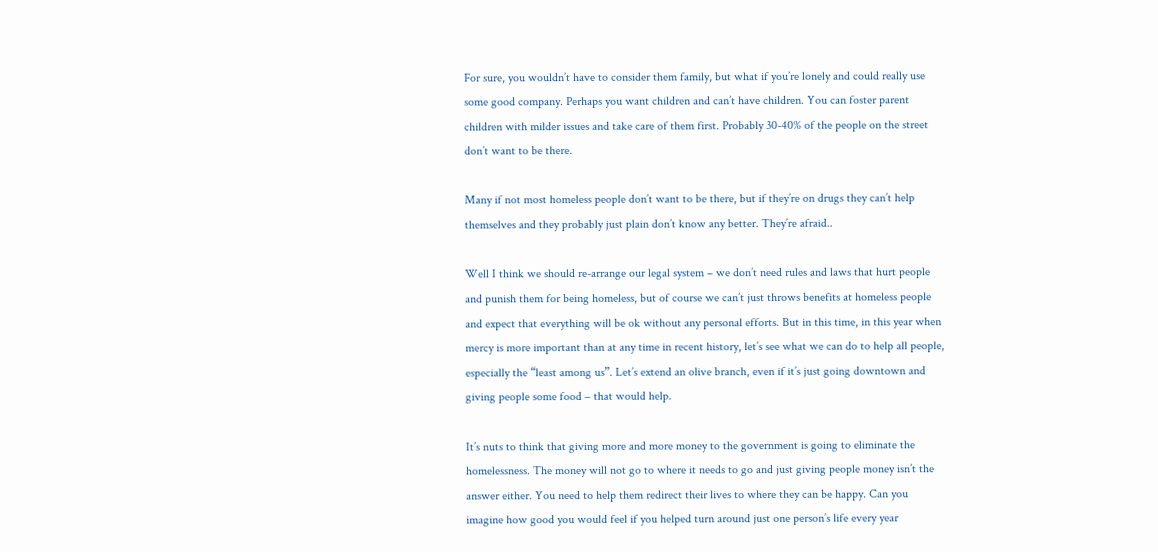For sure, you wouldn’t have to consider them family, but what if you’re lonely and could really use some good company. Perhaps you want children and can’t have children. You can foster parent children with milder issues and take care of them first. Probably 30-40% of the people on the street don’t want to be there.

Many if not most homeless people don’t want to be there, but if they’re on drugs they can’t help themselves and they probably just plain don’t know any better. They’re afraid..

Well I think we should re-arrange our legal system – we don’t need rules and laws that hurt people and punish them for being homeless, but of course we can’t just throws benefits at homeless people and expect that everything will be ok without any personal efforts. But in this time, in this year when mercy is more important than at any time in recent history, let’s see what we can do to help all people, especially the “least among us”. Let’s extend an olive branch, even if it’s just going downtown and giving people some food – that would help.

It’s nuts to think that giving more and more money to the government is going to eliminate the homelessness. The money will not go to where it needs to go and just giving people money isn’t the answer either. You need to help them redirect their lives to where they can be happy. Can you imagine how good you would feel if you helped turn around just one person’s life every year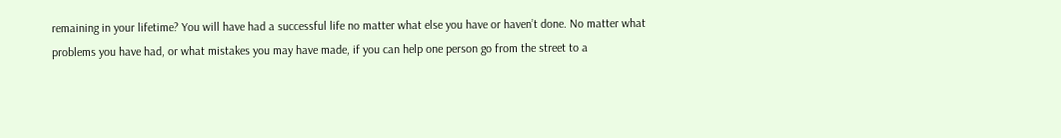remaining in your lifetime? You will have had a successful life no matter what else you have or haven’t done. No matter what problems you have had, or what mistakes you may have made, if you can help one person go from the street to a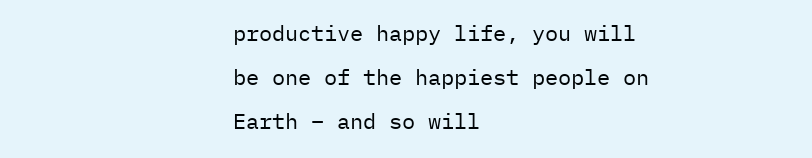productive happy life, you will be one of the happiest people on Earth – and so will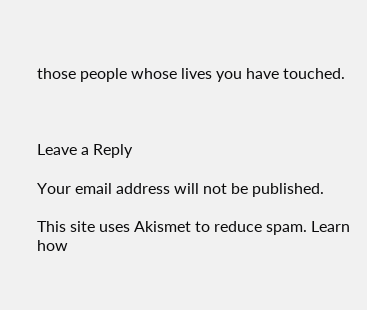those people whose lives you have touched.



Leave a Reply

Your email address will not be published.

This site uses Akismet to reduce spam. Learn how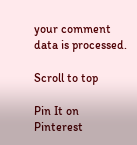your comment data is processed.

Scroll to top

Pin It on Pinterest